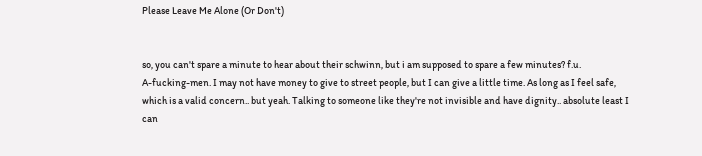Please Leave Me Alone (Or Don't)


so, you can't spare a minute to hear about their schwinn, but i am supposed to spare a few minutes? f.u.
A-fucking-men. I may not have money to give to street people, but I can give a little time. As long as I feel safe, which is a valid concern.. but yeah. Talking to someone like they're not invisible and have dignity.. absolute least I can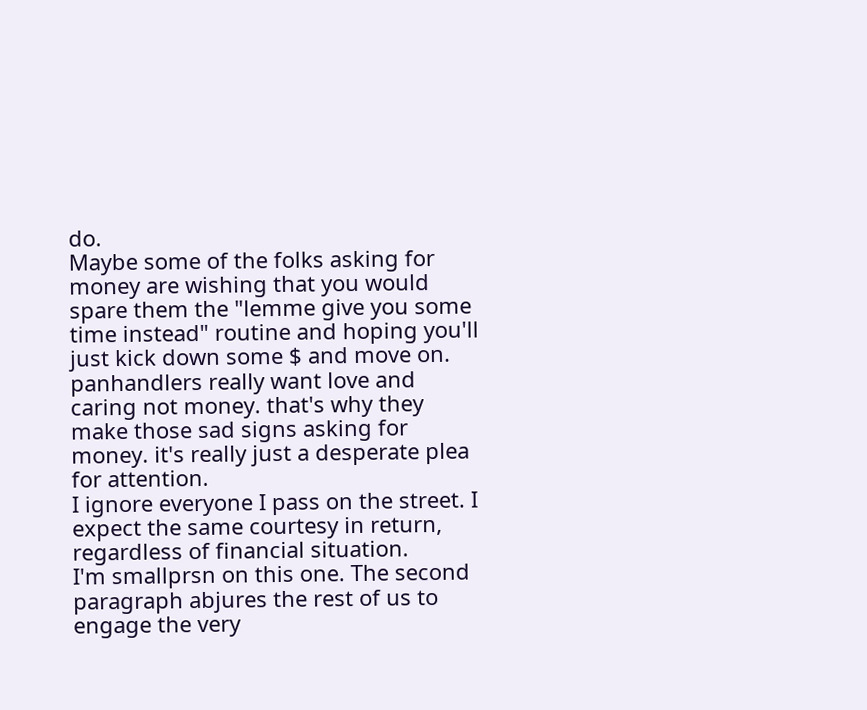do.
Maybe some of the folks asking for money are wishing that you would spare them the "lemme give you some time instead" routine and hoping you'll just kick down some $ and move on.
panhandlers really want love and caring not money. that's why they make those sad signs asking for money. it's really just a desperate plea for attention.
I ignore everyone I pass on the street. I expect the same courtesy in return, regardless of financial situation.
I'm smallprsn on this one. The second paragraph abjures the rest of us to engage the very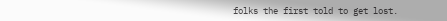folks the first told to get lost.